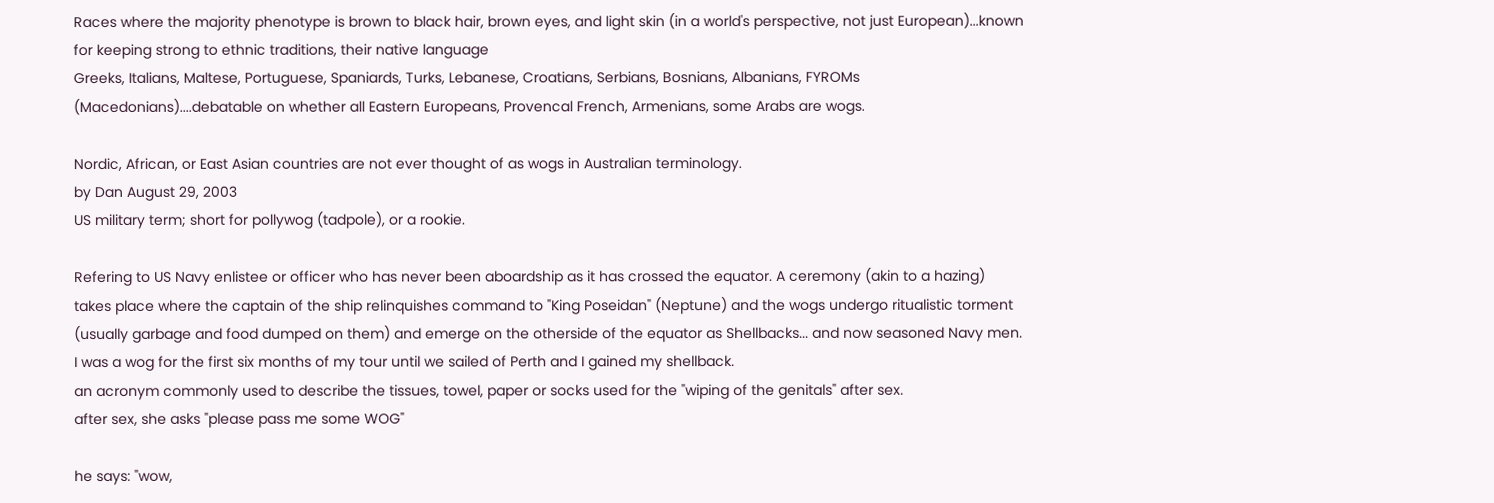Races where the majority phenotype is brown to black hair, brown eyes, and light skin (in a world's perspective, not just European)...known for keeping strong to ethnic traditions, their native language
Greeks, Italians, Maltese, Portuguese, Spaniards, Turks, Lebanese, Croatians, Serbians, Bosnians, Albanians, FYROMs (Macedonians)....debatable on whether all Eastern Europeans, Provencal French, Armenians, some Arabs are wogs.

Nordic, African, or East Asian countries are not ever thought of as wogs in Australian terminology.
by Dan August 29, 2003
US military term; short for pollywog (tadpole), or a rookie.

Refering to US Navy enlistee or officer who has never been aboardship as it has crossed the equator. A ceremony (akin to a hazing) takes place where the captain of the ship relinquishes command to "King Poseidan" (Neptune) and the wogs undergo ritualistic torment (usually garbage and food dumped on them) and emerge on the otherside of the equator as Shellbacks... and now seasoned Navy men.
I was a wog for the first six months of my tour until we sailed of Perth and I gained my shellback.
an acronym commonly used to describe the tissues, towel, paper or socks used for the "wiping of the genitals" after sex.
after sex, she asks "please pass me some WOG"

he says: "wow,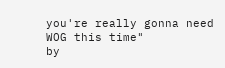you're really gonna need WOG this time"
by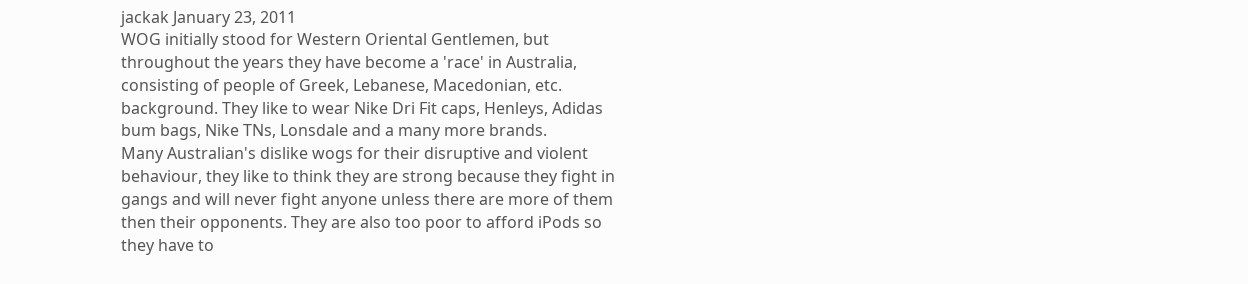jackak January 23, 2011
WOG initially stood for Western Oriental Gentlemen, but throughout the years they have become a 'race' in Australia, consisting of people of Greek, Lebanese, Macedonian, etc. background. They like to wear Nike Dri Fit caps, Henleys, Adidas bum bags, Nike TNs, Lonsdale and a many more brands.
Many Australian's dislike wogs for their disruptive and violent behaviour, they like to think they are strong because they fight in gangs and will never fight anyone unless there are more of them then their opponents. They are also too poor to afford iPods so they have to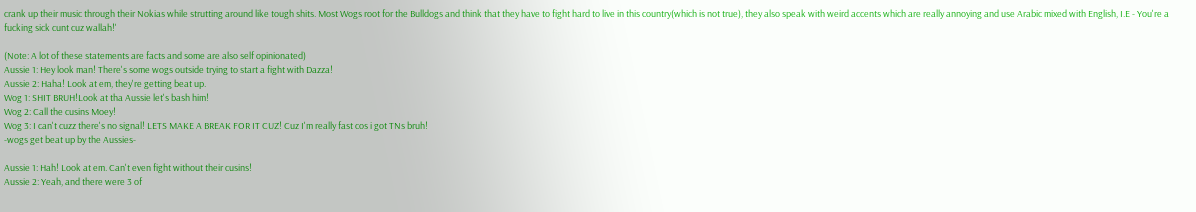crank up their music through their Nokias while strutting around like tough shits. Most Wogs root for the Bulldogs and think that they have to fight hard to live in this country(which is not true), they also speak with weird accents which are really annoying and use Arabic mixed with English, I.E - You're a fucking sick cunt cuz wallah!'

(Note: A lot of these statements are facts and some are also self opinionated)
Aussie 1: Hey look man! There's some wogs outside trying to start a fight with Dazza!
Aussie 2: Haha! Look at em, they're getting beat up.
Wog 1: SHIT BRUH!Look at tha Aussie let's bash him!
Wog 2: Call the cusins Moey!
Wog 3: I can't cuzz there's no signal! LETS MAKE A BREAK FOR IT CUZ! Cuz I'm really fast cos i got TNs bruh!
-wogs get beat up by the Aussies-

Aussie 1: Hah! Look at em. Can't even fight without their cusins!
Aussie 2: Yeah, and there were 3 of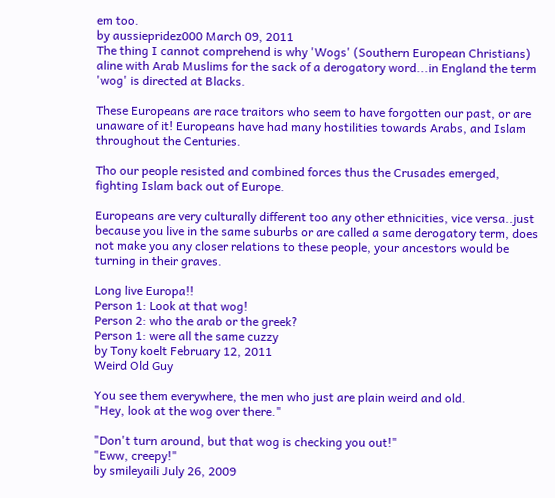em too.
by aussiepridez000 March 09, 2011
The thing I cannot comprehend is why 'Wogs' (Southern European Christians) aline with Arab Muslims for the sack of a derogatory word...in England the term 'wog' is directed at Blacks.

These Europeans are race traitors who seem to have forgotten our past, or are unaware of it! Europeans have had many hostilities towards Arabs, and Islam throughout the Centuries.

Tho our people resisted and combined forces thus the Crusades emerged, fighting Islam back out of Europe.

Europeans are very culturally different too any other ethnicities, vice versa..just because you live in the same suburbs or are called a same derogatory term, does not make you any closer relations to these people, your ancestors would be turning in their graves.

Long live Europa!!
Person 1: Look at that wog!
Person 2: who the arab or the greek?
Person 1: were all the same cuzzy
by Tony koelt February 12, 2011
Weird Old Guy

You see them everywhere, the men who just are plain weird and old.
"Hey, look at the wog over there."

"Don't turn around, but that wog is checking you out!"
"Eww, creepy!"
by smileyaili July 26, 2009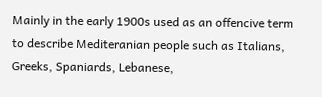Mainly in the early 1900s used as an offencive term to describe Mediteranian people such as Italians, Greeks, Spaniards, Lebanese,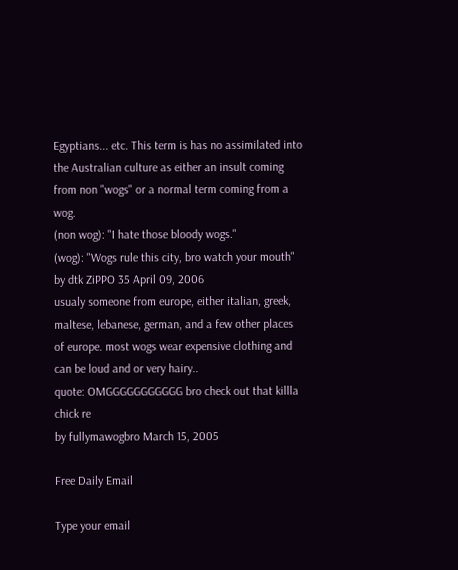Egyptians... etc. This term is has no assimilated into the Australian culture as either an insult coming from non "wogs" or a normal term coming from a wog.
(non wog): "I hate those bloody wogs."
(wog): "Wogs rule this city, bro watch your mouth"
by dtk ZiPPO 35 April 09, 2006
usualy someone from europe, either italian, greek, maltese, lebanese, german, and a few other places of europe. most wogs wear expensive clothing and can be loud and or very hairy..
quote: OMGGGGGGGGGGG bro check out that killla chick re
by fullymawogbro March 15, 2005

Free Daily Email

Type your email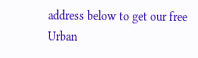address below to get our free Urban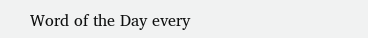Word of the Day every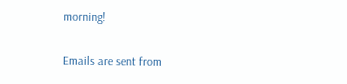morning!

Emails are sent from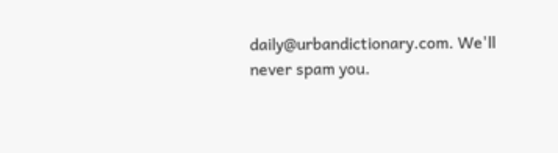daily@urbandictionary.com. We'll never spam you.